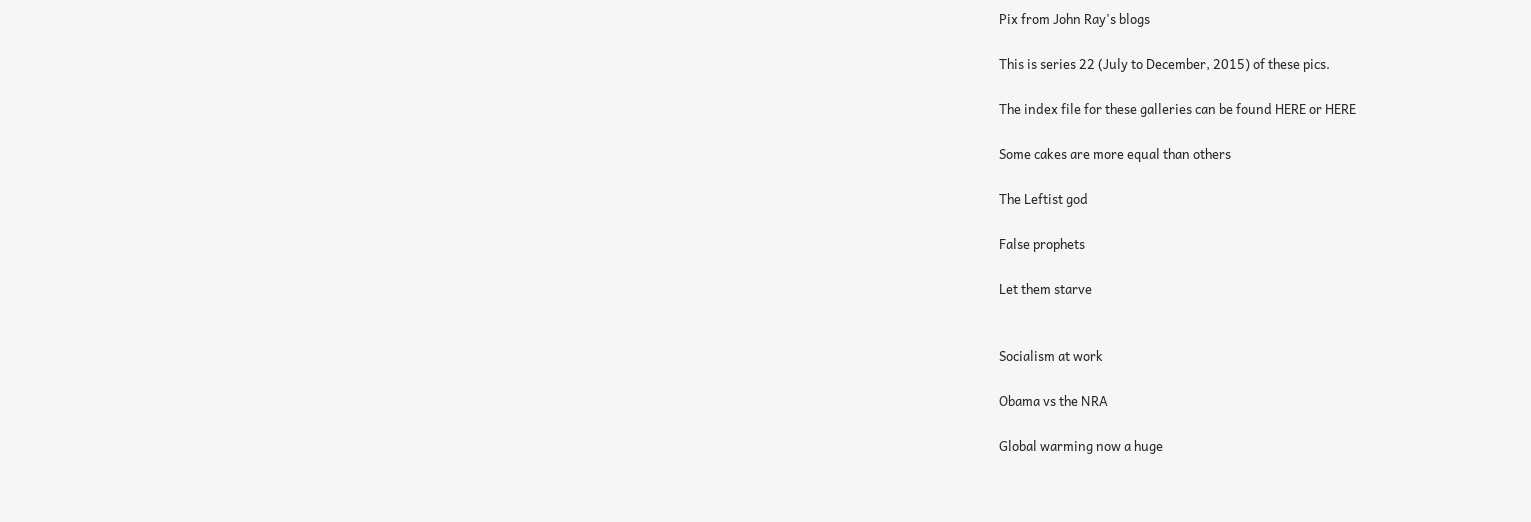Pix from John Ray's blogs

This is series 22 (July to December, 2015) of these pics.

The index file for these galleries can be found HERE or HERE

Some cakes are more equal than others

The Leftist god

False prophets

Let them starve


Socialism at work

Obama vs the NRA

Global warming now a huge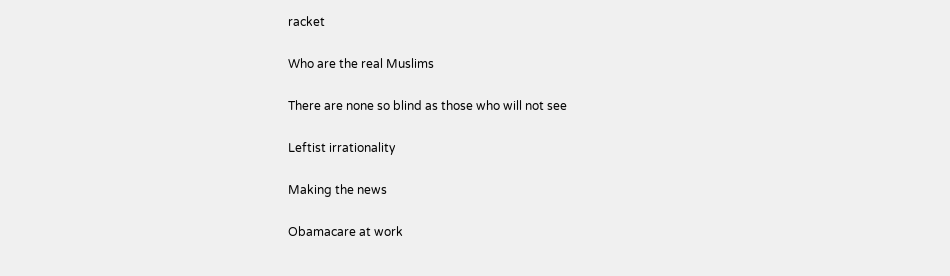racket

Who are the real Muslims

There are none so blind as those who will not see

Leftist irrationality

Making the news

Obamacare at work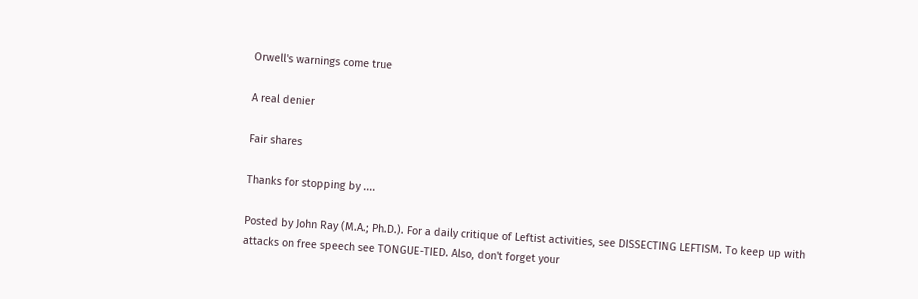Orwell's warnings come true

A real denier

Fair shares

Thanks for stopping by ....

Posted by John Ray (M.A.; Ph.D.). For a daily critique of Leftist activities, see DISSECTING LEFTISM. To keep up with attacks on free speech see TONGUE-TIED. Also, don't forget your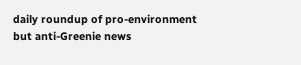daily roundup of pro-environment but anti-Greenie news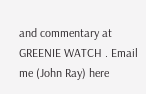and commentary at GREENIE WATCH . Email me (John Ray) here